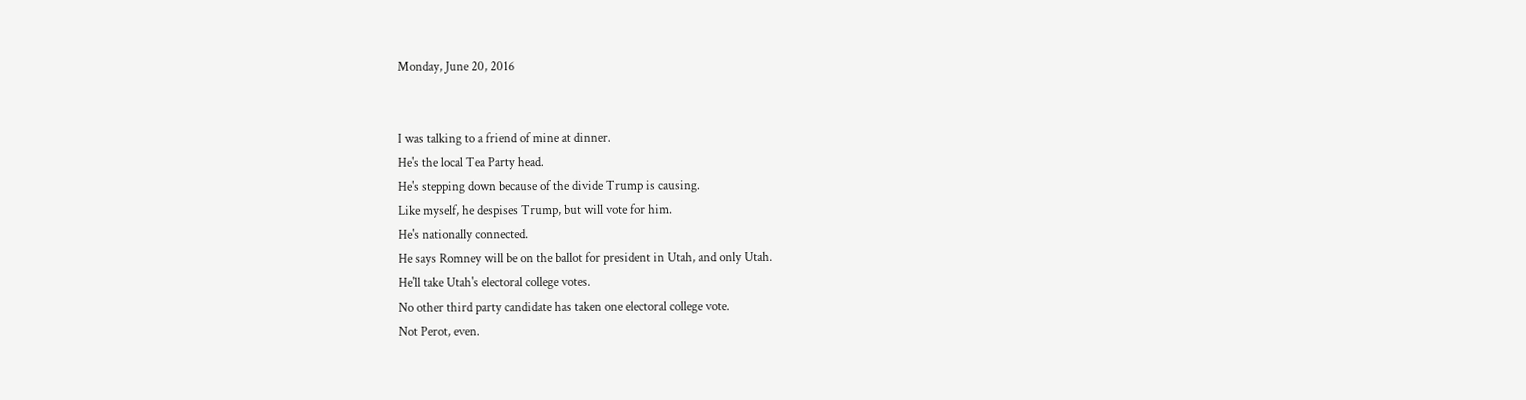Monday, June 20, 2016


I was talking to a friend of mine at dinner.
He's the local Tea Party head.
He's stepping down because of the divide Trump is causing.
Like myself, he despises Trump, but will vote for him.
He's nationally connected.
He says Romney will be on the ballot for president in Utah, and only Utah.
He'll take Utah's electoral college votes.
No other third party candidate has taken one electoral college vote.
Not Perot, even.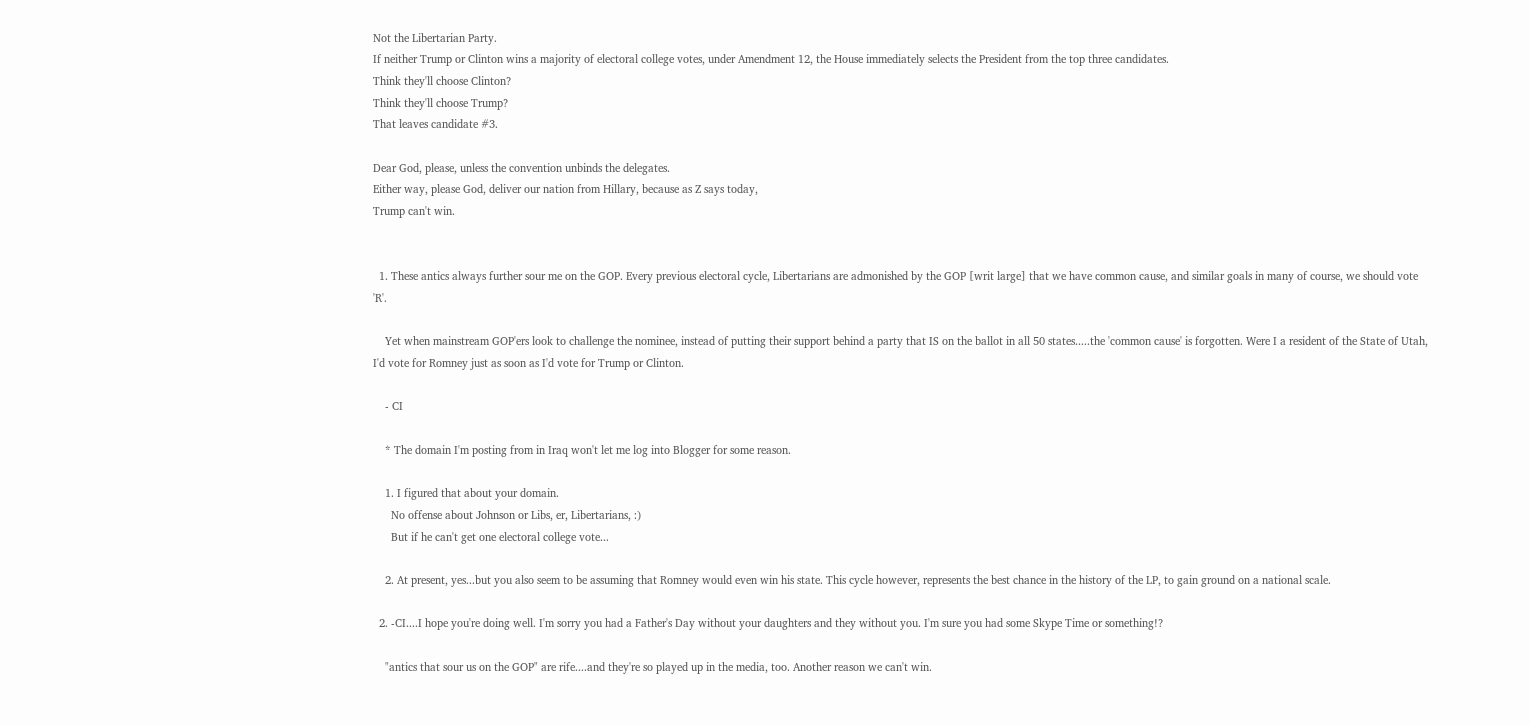Not the Libertarian Party.
If neither Trump or Clinton wins a majority of electoral college votes, under Amendment 12, the House immediately selects the President from the top three candidates.
Think they'll choose Clinton?
Think they'll choose Trump?
That leaves candidate #3.

Dear God, please, unless the convention unbinds the delegates.
Either way, please God, deliver our nation from Hillary, because as Z says today,
Trump can't win.


  1. These antics always further sour me on the GOP. Every previous electoral cycle, Libertarians are admonished by the GOP [writ large] that we have common cause, and similar goals in many of course, we should vote 'R'.

    Yet when mainstream GOP'ers look to challenge the nominee, instead of putting their support behind a party that IS on the ballot in all 50 states.....the 'common cause' is forgotten. Were I a resident of the State of Utah, I'd vote for Romney just as soon as I'd vote for Trump or Clinton.

    - CI

    * The domain I'm posting from in Iraq won't let me log into Blogger for some reason.

    1. I figured that about your domain.
      No offense about Johnson or Libs, er, Libertarians, :)
      But if he can't get one electoral college vote...

    2. At present, yes...but you also seem to be assuming that Romney would even win his state. This cycle however, represents the best chance in the history of the LP, to gain ground on a national scale.

  2. -CI....I hope you're doing well. I'm sorry you had a Father's Day without your daughters and they without you. I'm sure you had some Skype Time or something!?

    "antics that sour us on the GOP" are rife....and they're so played up in the media, too. Another reason we can't win.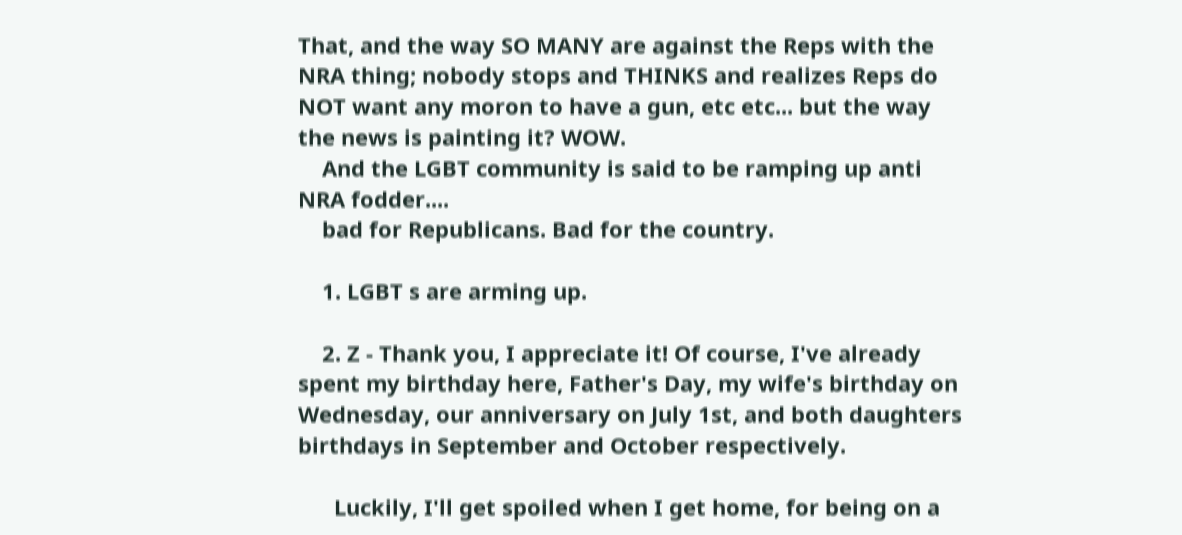That, and the way SO MANY are against the Reps with the NRA thing; nobody stops and THINKS and realizes Reps do NOT want any moron to have a gun, etc etc... but the way the news is painting it? WOW.
    And the LGBT community is said to be ramping up anti NRA fodder....
    bad for Republicans. Bad for the country.

    1. LGBT s are arming up.

    2. Z - Thank you, I appreciate it! Of course, I've already spent my birthday here, Father's Day, my wife's birthday on Wednesday, our anniversary on July 1st, and both daughters birthdays in September and October respectively.

      Luckily, I'll get spoiled when I get home, for being on a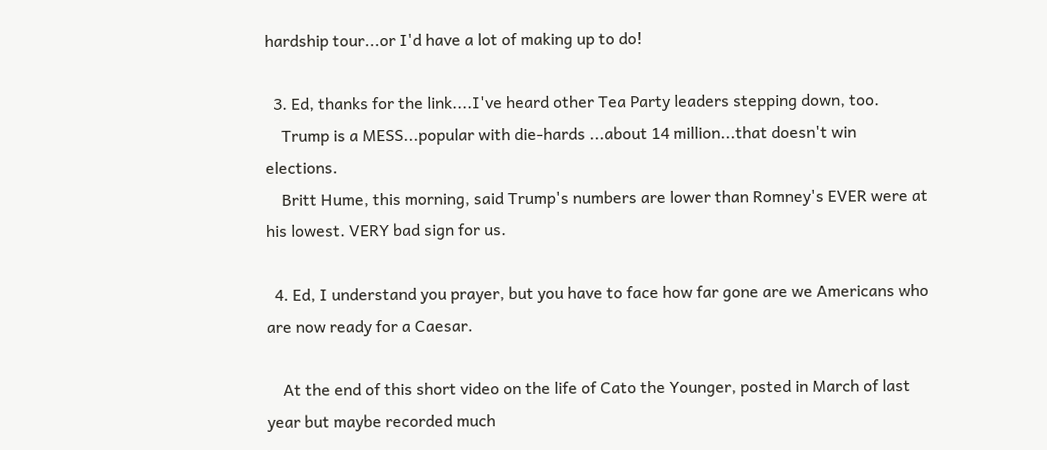hardship tour...or I'd have a lot of making up to do!

  3. Ed, thanks for the link....I've heard other Tea Party leaders stepping down, too.
    Trump is a MESS...popular with die-hards ...about 14 million...that doesn't win elections.
    Britt Hume, this morning, said Trump's numbers are lower than Romney's EVER were at his lowest. VERY bad sign for us.

  4. Ed, I understand you prayer, but you have to face how far gone are we Americans who are now ready for a Caesar.

    At the end of this short video on the life of Cato the Younger, posted in March of last year but maybe recorded much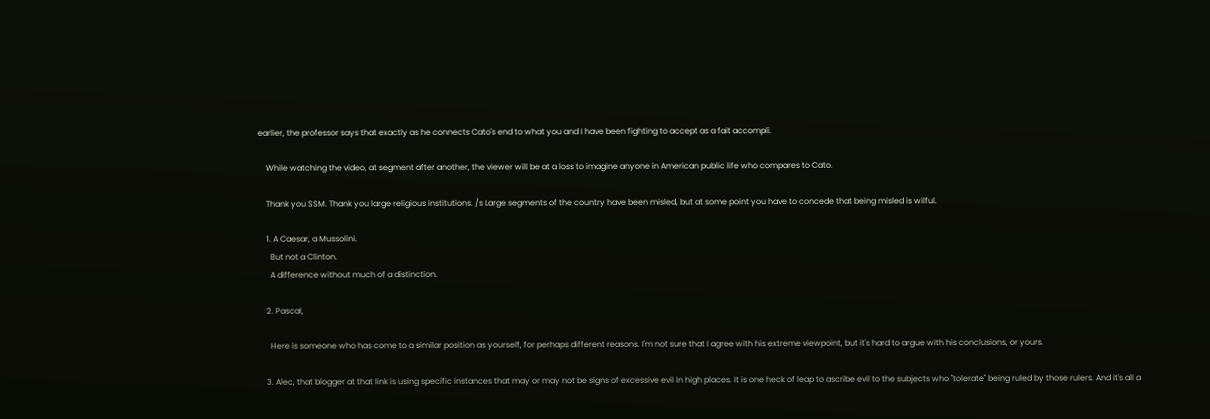earlier, the professor says that exactly as he connects Cato's end to what you and I have been fighting to accept as a fait accompli.

    While watching the video, at segment after another, the viewer will be at a loss to imagine anyone in American public life who compares to Cato.

    Thank you SSM. Thank you large religious institutions. /s Large segments of the country have been misled, but at some point you have to concede that being misled is wilful.

    1. A Caesar, a Mussolini.
      But not a Clinton.
      A difference without much of a distinction.

    2. Pascal,

      Here is someone who has come to a similar position as yourself, for perhaps different reasons. I'm not sure that I agree with his extreme viewpoint, but it's hard to argue with his conclusions, or yours.

    3. Alec, that blogger at that link is using specific instances that may or may not be signs of excessive evil in high places. It is one heck of leap to ascribe evil to the subjects who "tolerate" being ruled by those rulers. And it's all a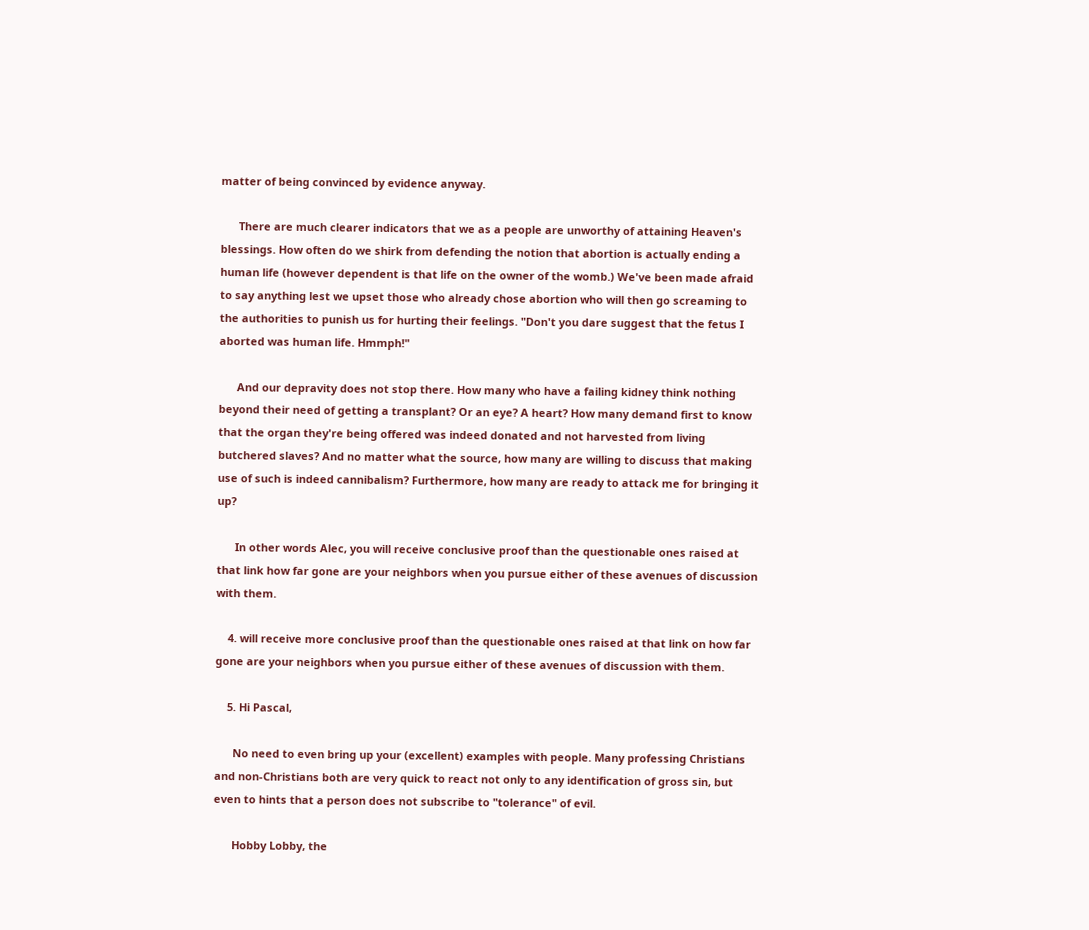matter of being convinced by evidence anyway.

      There are much clearer indicators that we as a people are unworthy of attaining Heaven's blessings. How often do we shirk from defending the notion that abortion is actually ending a human life (however dependent is that life on the owner of the womb.) We've been made afraid to say anything lest we upset those who already chose abortion who will then go screaming to the authorities to punish us for hurting their feelings. "Don't you dare suggest that the fetus I aborted was human life. Hmmph!"

      And our depravity does not stop there. How many who have a failing kidney think nothing beyond their need of getting a transplant? Or an eye? A heart? How many demand first to know that the organ they're being offered was indeed donated and not harvested from living butchered slaves? And no matter what the source, how many are willing to discuss that making use of such is indeed cannibalism? Furthermore, how many are ready to attack me for bringing it up?

      In other words Alec, you will receive conclusive proof than the questionable ones raised at that link how far gone are your neighbors when you pursue either of these avenues of discussion with them.

    4. will receive more conclusive proof than the questionable ones raised at that link on how far gone are your neighbors when you pursue either of these avenues of discussion with them.

    5. Hi Pascal,

      No need to even bring up your (excellent) examples with people. Many professing Christians and non-Christians both are very quick to react not only to any identification of gross sin, but even to hints that a person does not subscribe to "tolerance" of evil.

      Hobby Lobby, the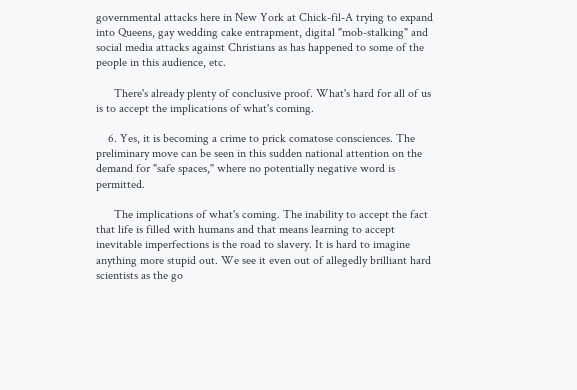governmental attacks here in New York at Chick-fil-A trying to expand into Queens, gay wedding cake entrapment, digital "mob-stalking" and social media attacks against Christians as has happened to some of the people in this audience, etc.

      There's already plenty of conclusive proof. What's hard for all of us is to accept the implications of what's coming.

    6. Yes, it is becoming a crime to prick comatose consciences. The preliminary move can be seen in this sudden national attention on the demand for "safe spaces," where no potentially negative word is permitted.

      The implications of what's coming. The inability to accept the fact that life is filled with humans and that means learning to accept inevitable imperfections is the road to slavery. It is hard to imagine anything more stupid out. We see it even out of allegedly brilliant hard scientists as the go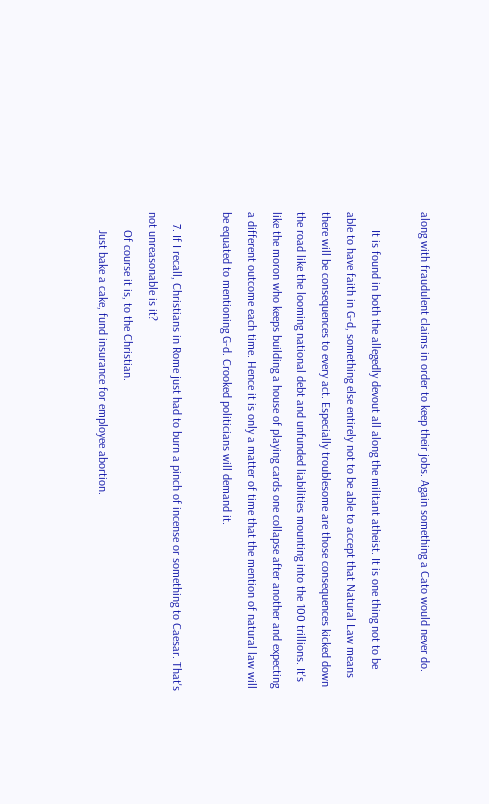along with fraudulent claims in order to keep their jobs. Again something a Cato would never do.

      It is found in both the allegedly devout all along the militant atheist. It is one thing not to be able to have faith in G-d, something else entirely not to be able to accept that Natural Law means there will be consequences to every act. Especially troublesome are those consequences kicked down the road like the looming national debt and unfunded liabilities mounting into the 100 trillions. It's like the moron who keeps building a house of playing cards one collapse after another and expecting a different outcome each time. Hence it is only a matter of time that the mention of natural law will be equated to mentioning G-d. Crooked politicians will demand it.

    7. If I recall, Christians in Rome just had to burn a pinch of incense or something to Caesar. That's not unreasonable is it?
      Of course it is, to the Christian.
      Just bake a cake, fund insurance for employee abortion.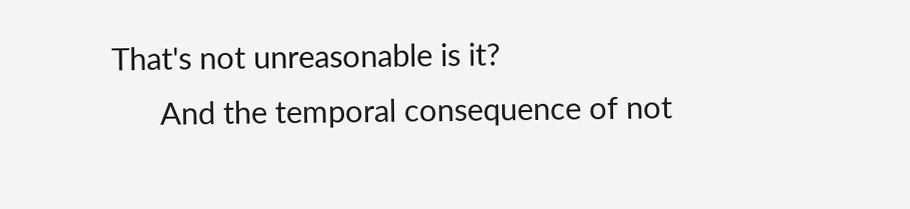That's not unreasonable is it?
      And the temporal consequence of not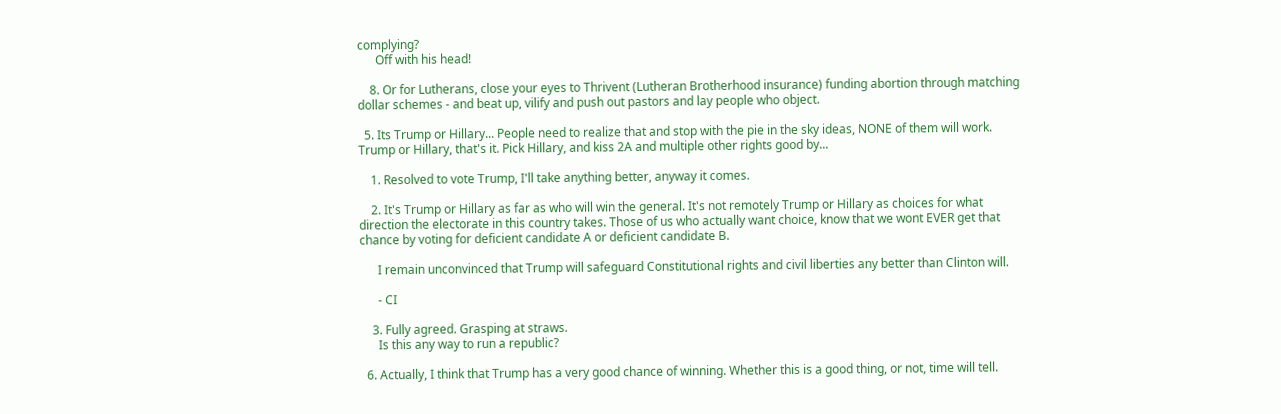complying?
      Off with his head!

    8. Or for Lutherans, close your eyes to Thrivent (Lutheran Brotherhood insurance) funding abortion through matching dollar schemes - and beat up, vilify and push out pastors and lay people who object.

  5. Its Trump or Hillary... People need to realize that and stop with the pie in the sky ideas, NONE of them will work. Trump or Hillary, that's it. Pick Hillary, and kiss 2A and multiple other rights good by...

    1. Resolved to vote Trump, I'll take anything better, anyway it comes.

    2. It's Trump or Hillary as far as who will win the general. It's not remotely Trump or Hillary as choices for what direction the electorate in this country takes. Those of us who actually want choice, know that we wont EVER get that chance by voting for deficient candidate A or deficient candidate B.

      I remain unconvinced that Trump will safeguard Constitutional rights and civil liberties any better than Clinton will.

      - CI

    3. Fully agreed. Grasping at straws.
      Is this any way to run a republic?

  6. Actually, I think that Trump has a very good chance of winning. Whether this is a good thing, or not, time will tell.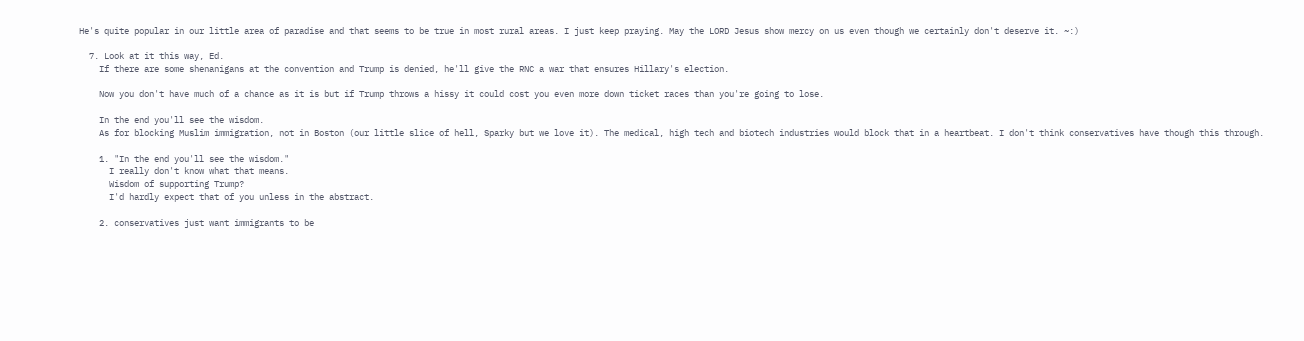He's quite popular in our little area of paradise and that seems to be true in most rural areas. I just keep praying. May the LORD Jesus show mercy on us even though we certainly don't deserve it. ~:)

  7. Look at it this way, Ed.
    If there are some shenanigans at the convention and Trump is denied, he'll give the RNC a war that ensures Hillary's election.

    Now you don't have much of a chance as it is but if Trump throws a hissy it could cost you even more down ticket races than you're going to lose.

    In the end you'll see the wisdom.
    As for blocking Muslim immigration, not in Boston (our little slice of hell, Sparky but we love it). The medical, high tech and biotech industries would block that in a heartbeat. I don't think conservatives have though this through.

    1. "In the end you'll see the wisdom."
      I really don't know what that means.
      Wisdom of supporting Trump?
      I'd hardly expect that of you unless in the abstract.

    2. conservatives just want immigrants to be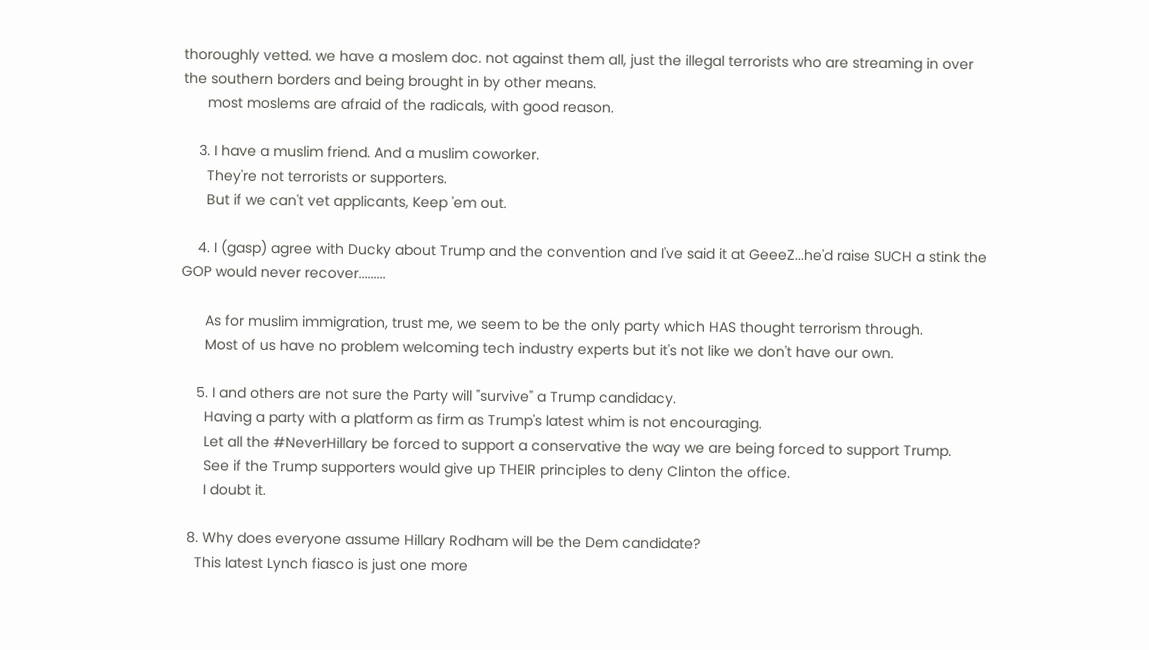thoroughly vetted. we have a moslem doc. not against them all, just the illegal terrorists who are streaming in over the southern borders and being brought in by other means.
      most moslems are afraid of the radicals, with good reason.

    3. I have a muslim friend. And a muslim coworker.
      They're not terrorists or supporters.
      But if we can't vet applicants, Keep 'em out.

    4. I (gasp) agree with Ducky about Trump and the convention and I've said it at GeeeZ...he'd raise SUCH a stink the GOP would never recover.........

      As for muslim immigration, trust me, we seem to be the only party which HAS thought terrorism through.
      Most of us have no problem welcoming tech industry experts but it's not like we don't have our own.

    5. I and others are not sure the Party will "survive" a Trump candidacy.
      Having a party with a platform as firm as Trump's latest whim is not encouraging.
      Let all the #NeverHillary be forced to support a conservative the way we are being forced to support Trump.
      See if the Trump supporters would give up THEIR principles to deny Clinton the office.
      I doubt it.

  8. Why does everyone assume Hillary Rodham will be the Dem candidate?
    This latest Lynch fiasco is just one more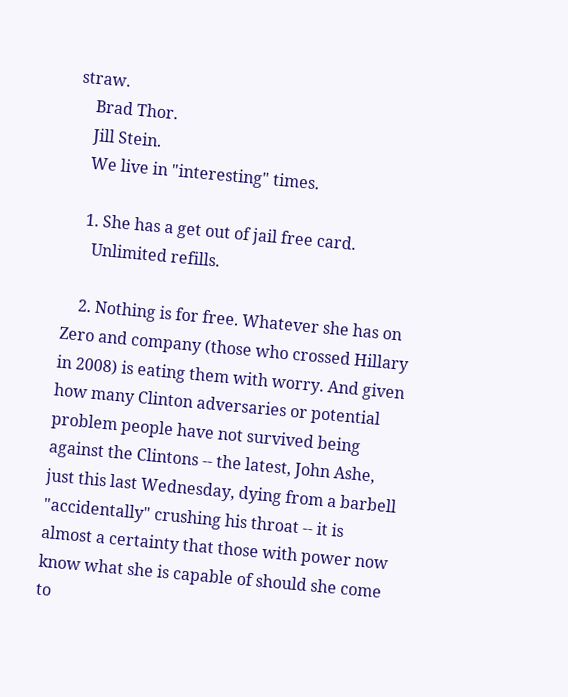straw.
    Brad Thor.
    Jill Stein.
    We live in "interesting" times.

    1. She has a get out of jail free card.
      Unlimited refills.

    2. Nothing is for free. Whatever she has on Zero and company (those who crossed Hillary in 2008) is eating them with worry. And given how many Clinton adversaries or potential problem people have not survived being against the Clintons -- the latest, John Ashe, just this last Wednesday, dying from a barbell "accidentally" crushing his throat -- it is almost a certainty that those with power now know what she is capable of should she come to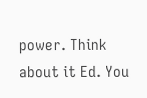power. Think about it Ed. You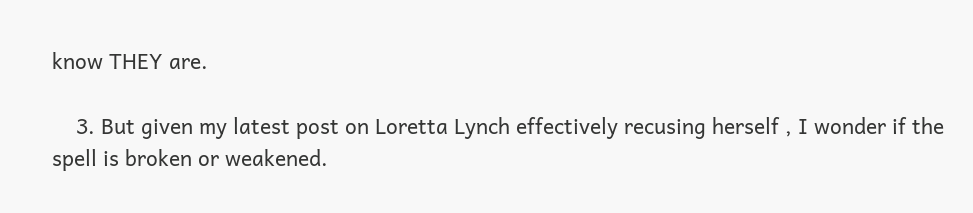know THEY are.

    3. But given my latest post on Loretta Lynch effectively recusing herself , I wonder if the spell is broken or weakened.